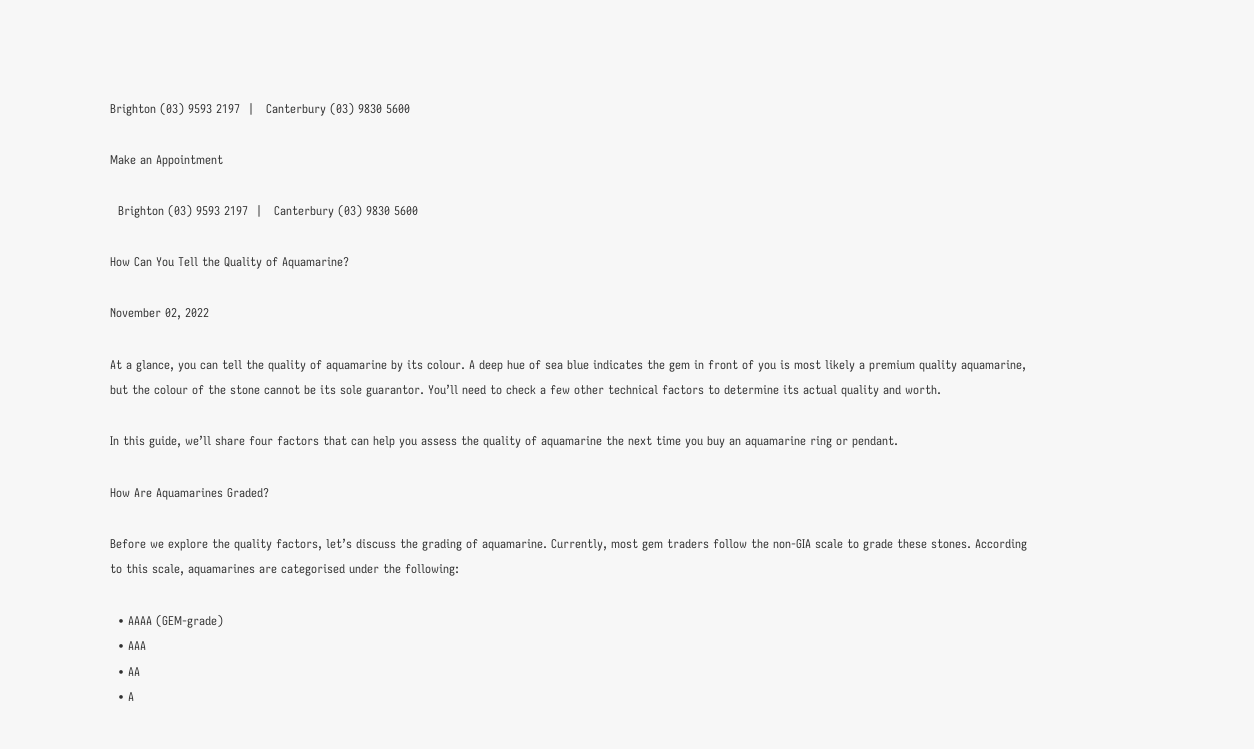Brighton (03) 9593 2197  |   Canterbury (03) 9830 5600

Make an Appointment

  Brighton (03) 9593 2197  |   Canterbury (03) 9830 5600

How Can You Tell the Quality of Aquamarine?

November 02, 2022

At a glance, you can tell the quality of aquamarine by its colour. A deep hue of sea blue indicates the gem in front of you is most likely a premium quality aquamarine, but the colour of the stone cannot be its sole guarantor. You’ll need to check a few other technical factors to determine its actual quality and worth.

In this guide, we’ll share four factors that can help you assess the quality of aquamarine the next time you buy an aquamarine ring or pendant.

How Are Aquamarines Graded?

Before we explore the quality factors, let’s discuss the grading of aquamarine. Currently, most gem traders follow the non-GIA scale to grade these stones. According to this scale, aquamarines are categorised under the following:

  • AAAA (GEM-grade)
  • AAA
  • AA
  • A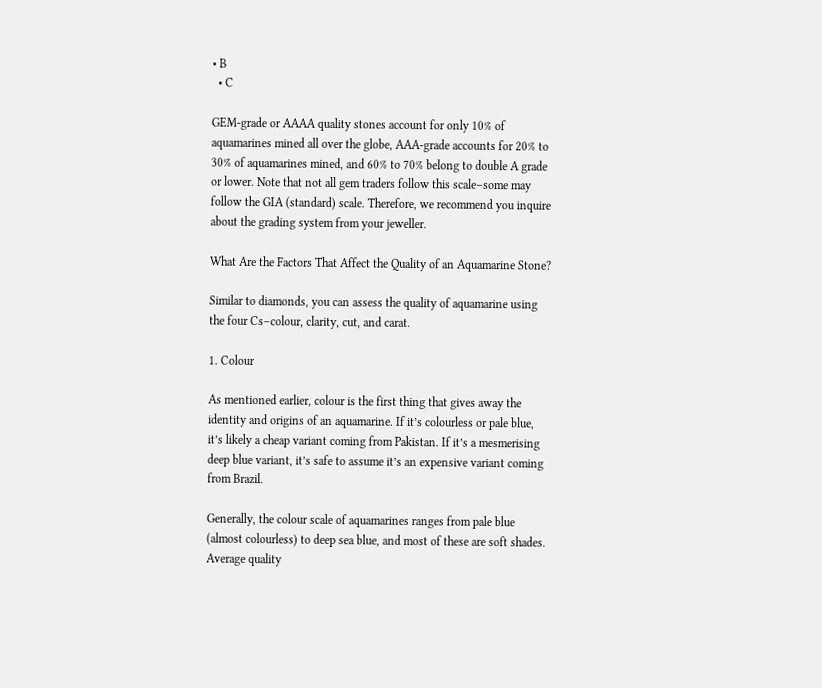• B
  • C

GEM-grade or AAAA quality stones account for only 10% of aquamarines mined all over the globe, AAA-grade accounts for 20% to 30% of aquamarines mined, and 60% to 70% belong to double A grade or lower. Note that not all gem traders follow this scale–some may follow the GIA (standard) scale. Therefore, we recommend you inquire about the grading system from your jeweller.

What Are the Factors That Affect the Quality of an Aquamarine Stone?

Similar to diamonds, you can assess the quality of aquamarine using the four Cs–colour, clarity, cut, and carat.

1. Colour

As mentioned earlier, colour is the first thing that gives away the identity and origins of an aquamarine. If it’s colourless or pale blue, it’s likely a cheap variant coming from Pakistan. If it’s a mesmerising deep blue variant, it’s safe to assume it’s an expensive variant coming from Brazil.

Generally, the colour scale of aquamarines ranges from pale blue (almost colourless) to deep sea blue, and most of these are soft shades. Average quality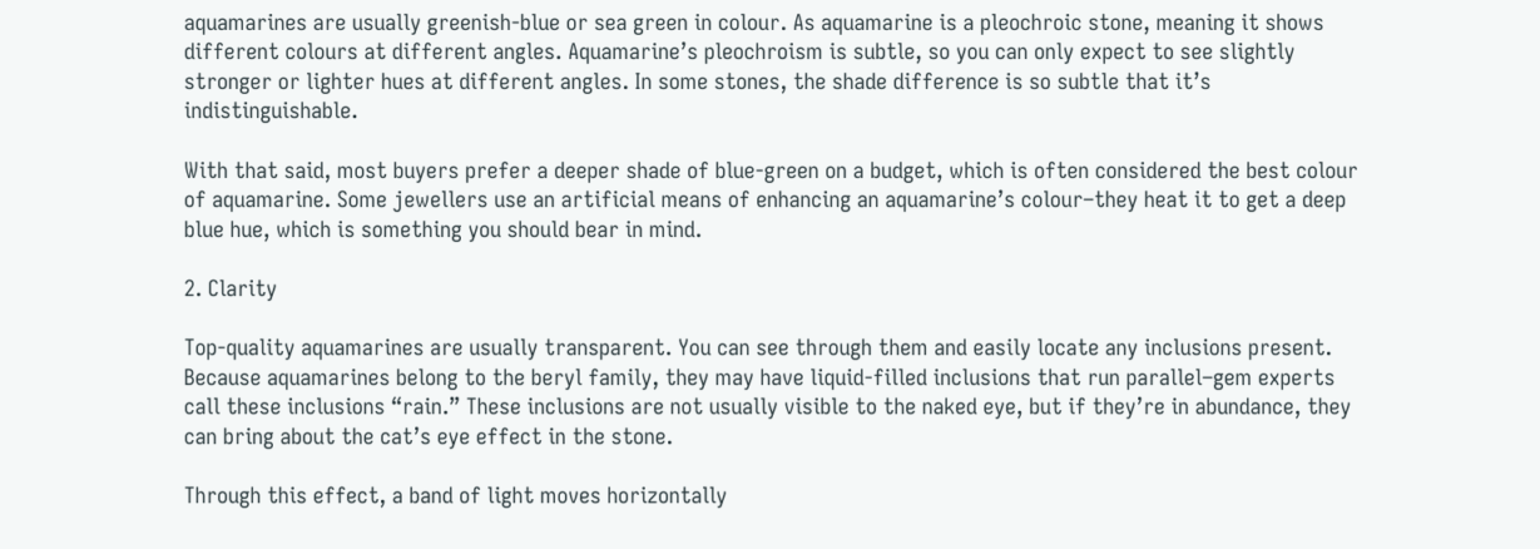aquamarines are usually greenish-blue or sea green in colour. As aquamarine is a pleochroic stone, meaning it shows different colours at different angles. Aquamarine’s pleochroism is subtle, so you can only expect to see slightly stronger or lighter hues at different angles. In some stones, the shade difference is so subtle that it’s indistinguishable.

With that said, most buyers prefer a deeper shade of blue-green on a budget, which is often considered the best colour of aquamarine. Some jewellers use an artificial means of enhancing an aquamarine’s colour–they heat it to get a deep blue hue, which is something you should bear in mind.

2. Clarity

Top-quality aquamarines are usually transparent. You can see through them and easily locate any inclusions present. Because aquamarines belong to the beryl family, they may have liquid-filled inclusions that run parallel–gem experts call these inclusions “rain.” These inclusions are not usually visible to the naked eye, but if they’re in abundance, they can bring about the cat’s eye effect in the stone.

Through this effect, a band of light moves horizontally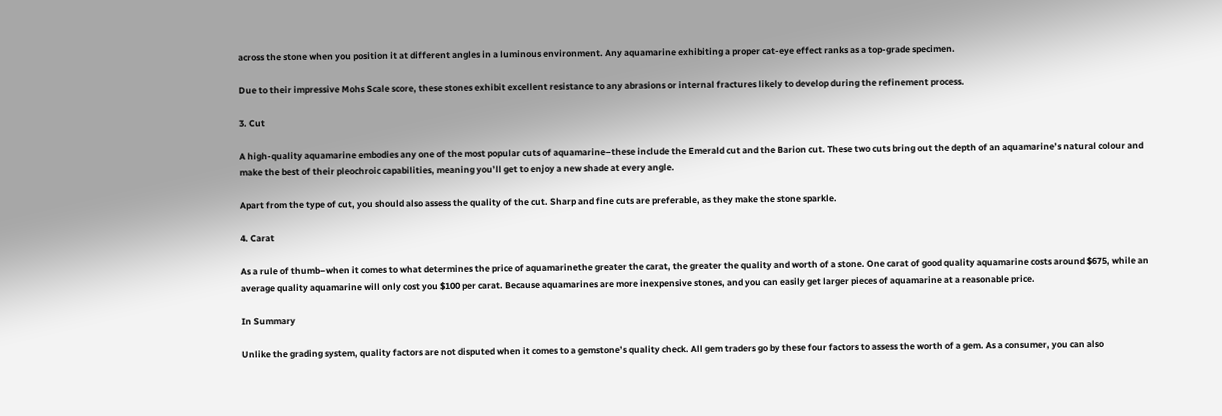across the stone when you position it at different angles in a luminous environment. Any aquamarine exhibiting a proper cat-eye effect ranks as a top-grade specimen.

Due to their impressive Mohs Scale score, these stones exhibit excellent resistance to any abrasions or internal fractures likely to develop during the refinement process.

3. Cut

A high-quality aquamarine embodies any one of the most popular cuts of aquamarine–these include the Emerald cut and the Barion cut. These two cuts bring out the depth of an aquamarine’s natural colour and make the best of their pleochroic capabilities, meaning you’ll get to enjoy a new shade at every angle.

Apart from the type of cut, you should also assess the quality of the cut. Sharp and fine cuts are preferable, as they make the stone sparkle.

4. Carat

As a rule of thumb–when it comes to what determines the price of aquamarinethe greater the carat, the greater the quality and worth of a stone. One carat of good quality aquamarine costs around $675, while an average quality aquamarine will only cost you $100 per carat. Because aquamarines are more inexpensive stones, and you can easily get larger pieces of aquamarine at a reasonable price.

In Summary

Unlike the grading system, quality factors are not disputed when it comes to a gemstone’s quality check. All gem traders go by these four factors to assess the worth of a gem. As a consumer, you can also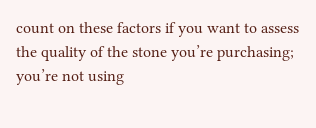count on these factors if you want to assess the quality of the stone you’re purchasing; you’re not using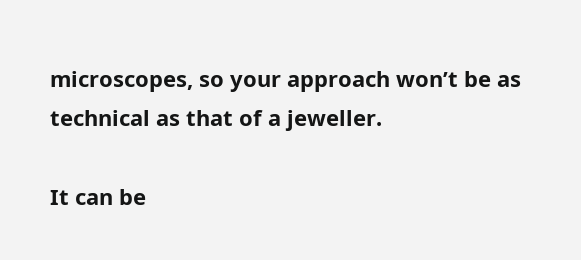microscopes, so your approach won’t be as technical as that of a jeweller.

It can be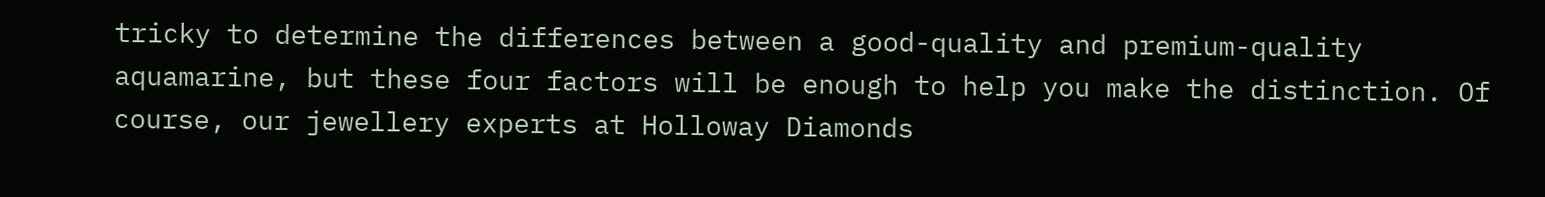tricky to determine the differences between a good-quality and premium-quality aquamarine, but these four factors will be enough to help you make the distinction. Of course, our jewellery experts at Holloway Diamonds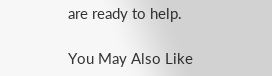are ready to help.

You May Also Like